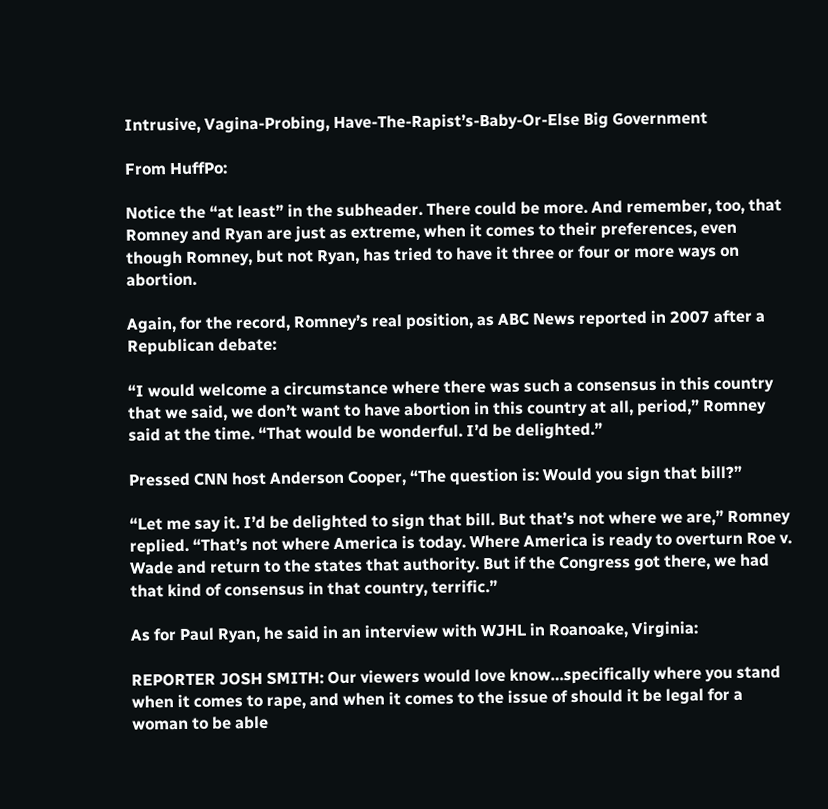Intrusive, Vagina-Probing, Have-The-Rapist’s-Baby-Or-Else Big Government

From HuffPo:

Notice the “at least” in the subheader. There could be more. And remember, too, that Romney and Ryan are just as extreme, when it comes to their preferences, even though Romney, but not Ryan, has tried to have it three or four or more ways on abortion.

Again, for the record, Romney’s real position, as ABC News reported in 2007 after a Republican debate:

“I would welcome a circumstance where there was such a consensus in this country that we said, we don’t want to have abortion in this country at all, period,” Romney said at the time. “That would be wonderful. I’d be delighted.”

Pressed CNN host Anderson Cooper, “The question is: Would you sign that bill?”

“Let me say it. I’d be delighted to sign that bill. But that’s not where we are,” Romney replied. “That’s not where America is today. Where America is ready to overturn Roe v. Wade and return to the states that authority. But if the Congress got there, we had that kind of consensus in that country, terrific.”

As for Paul Ryan, he said in an interview with WJHL in Roanoake, Virginia:

REPORTER JOSH SMITH: Our viewers would love know…specifically where you stand when it comes to rape, and when it comes to the issue of should it be legal for a woman to be able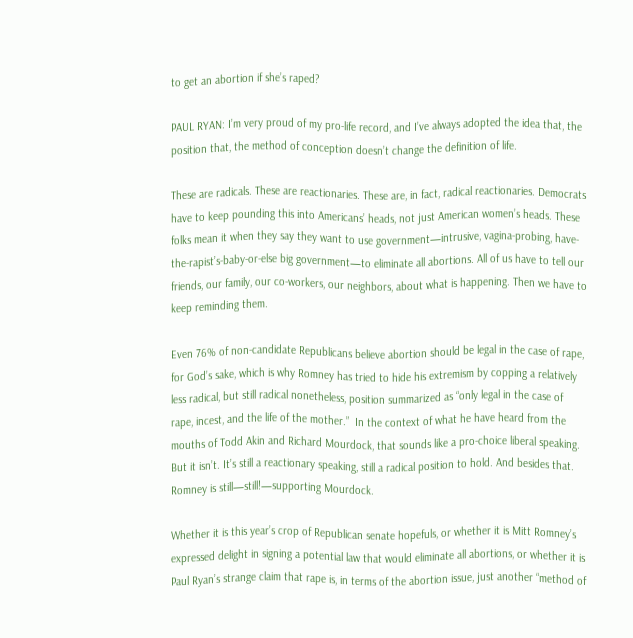to get an abortion if she’s raped?

PAUL RYAN: I’m very proud of my pro-life record, and I’ve always adopted the idea that, the position that, the method of conception doesn’t change the definition of life.

These are radicals. These are reactionaries. These are, in fact, radical reactionaries. Democrats have to keep pounding this into Americans’ heads, not just American women’s heads. These folks mean it when they say they want to use government—intrusive, vagina-probing, have-the-rapist’s-baby-or-else big government—to eliminate all abortions. All of us have to tell our friends, our family, our co-workers, our neighbors, about what is happening. Then we have to keep reminding them.

Even 76% of non-candidate Republicans believe abortion should be legal in the case of rape, for God’s sake, which is why Romney has tried to hide his extremism by copping a relatively less radical, but still radical nonetheless, position summarized as “only legal in the case of rape, incest, and the life of the mother.”  In the context of what he have heard from the mouths of Todd Akin and Richard Mourdock, that sounds like a pro-choice liberal speaking. But it isn’t. It’s still a reactionary speaking, still a radical position to hold. And besides that. Romney is still—still!—supporting Mourdock.

Whether it is this year’s crop of Republican senate hopefuls, or whether it is Mitt Romney’s expressed delight in signing a potential law that would eliminate all abortions, or whether it is Paul Ryan’s strange claim that rape is, in terms of the abortion issue, just another “method of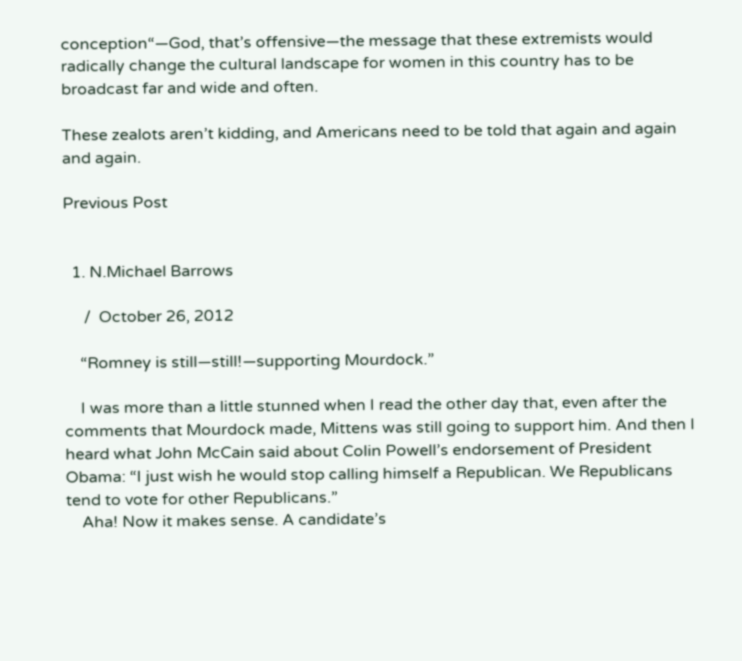conception“—God, that’s offensive—the message that these extremists would radically change the cultural landscape for women in this country has to be broadcast far and wide and often.

These zealots aren’t kidding, and Americans need to be told that again and again and again.

Previous Post


  1. N.Michael Barrows

     /  October 26, 2012

    “Romney is still—still!—supporting Mourdock.”

    I was more than a little stunned when I read the other day that, even after the comments that Mourdock made, Mittens was still going to support him. And then I heard what John McCain said about Colin Powell’s endorsement of President Obama: “I just wish he would stop calling himself a Republican. We Republicans tend to vote for other Republicans.”
    Aha! Now it makes sense. A candidate’s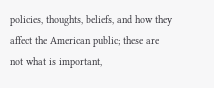policies, thoughts, beliefs, and how they affect the American public; these are not what is important,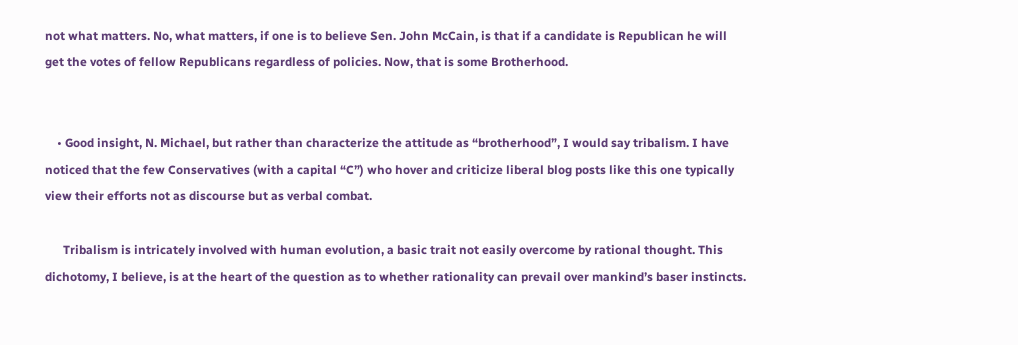not what matters. No, what matters, if one is to believe Sen. John McCain, is that if a candidate is Republican he will get the votes of fellow Republicans regardless of policies. Now, that is some Brotherhood.


    • Good insight, N. Michael, but rather than characterize the attitude as “brotherhood”, I would say tribalism. I have noticed that the few Conservatives (with a capital “C”) who hover and criticize liberal blog posts like this one typically view their efforts not as discourse but as verbal combat.

      Tribalism is intricately involved with human evolution, a basic trait not easily overcome by rational thought. This dichotomy, I believe, is at the heart of the question as to whether rationality can prevail over mankind’s baser instincts.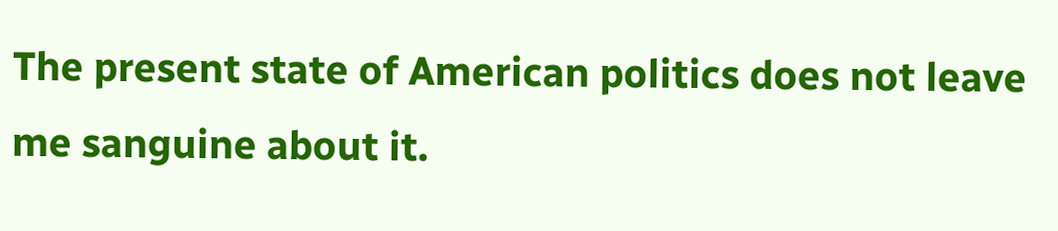The present state of American politics does not leave me sanguine about it.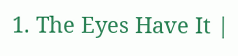1. The Eyes Have It |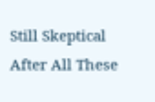Still Skeptical After All These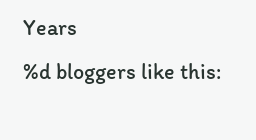Years
%d bloggers like this: